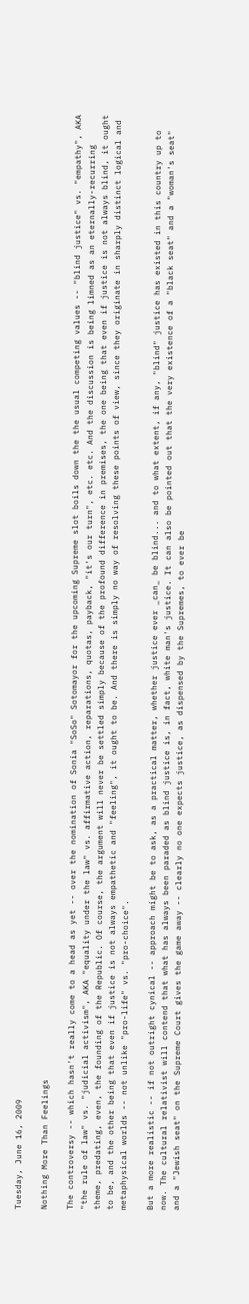Tuesday, June 16, 2009

Nothing More Than Feelings

The controversy -- which hasn't really come to a head as yet -- over the nomination of Sonia "SoSo" Sotomayor for the upcoming Supreme slot boils down the the usual competing values -- "blind justice" vs. "empathy", AKA "the rule of law" vs. "judicial activism", AKA "equality under the law" vs. affirmative action, reparations, quotas, payback, "it's our turn", etc. etc. And the discussion is being limned as an eternally-recurring theme, predating, even, the founding of the Republic. Of course, the argument will never be settled simply because of the profound difference in premises, the one being that even if justice is not always blind, it ought to be, and the other being that even if justice is not always empathetic and "feeling", it ought to be. And there is simply no way of resolving these points of view, since they originate in sharply distinct logical and metaphysical worlds -- not unlike "pro-life" vs. "pro-choice".

But a more realistic -- if not outright cynical -- approach might be to ask, as a practical matter, whether justice ever _can_ be blind... and to what extent, if any, "blind" justice has existed in this country up to now. The cultural relativist will contend that what has always been paraded as blind justice is, in fact, white man's justice. It can also be pointed out that the very existence of a "black seat" and a "woman's seat" and a "Jewish seat" on the Supreme Court gives the game away -- clearly no one expects justice, as dispensed by the Supremes, to ever be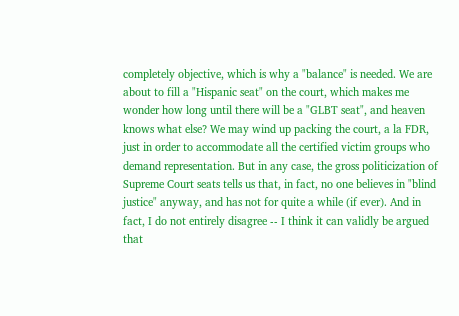completely objective, which is why a "balance" is needed. We are about to fill a "Hispanic seat" on the court, which makes me wonder how long until there will be a "GLBT seat", and heaven knows what else? We may wind up packing the court, a la FDR, just in order to accommodate all the certified victim groups who demand representation. But in any case, the gross politicization of Supreme Court seats tells us that, in fact, no one believes in "blind justice" anyway, and has not for quite a while (if ever). And in fact, I do not entirely disagree -- I think it can validly be argued that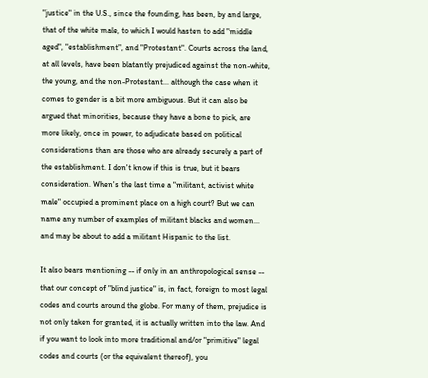"justice" in the U.S., since the founding, has been, by and large, that of the white male, to which I would hasten to add "middle aged", "establishment", and "Protestant". Courts across the land, at all levels, have been blatantly prejudiced against the non-white, the young, and the non-Protestant... although the case when it comes to gender is a bit more ambiguous. But it can also be argued that minorities, because they have a bone to pick, are more likely, once in power, to adjudicate based on political considerations than are those who are already securely a part of the establishment. I don't know if this is true, but it bears consideration. When's the last time a "militant, activist white male" occupied a prominent place on a high court? But we can name any number of examples of militant blacks and women... and may be about to add a militant Hispanic to the list.

It also bears mentioning -- if only in an anthropological sense -- that our concept of "blind justice" is, in fact, foreign to most legal codes and courts around the globe. For many of them, prejudice is not only taken for granted, it is actually written into the law. And if you want to look into more traditional and/or "primitive" legal codes and courts (or the equivalent thereof), you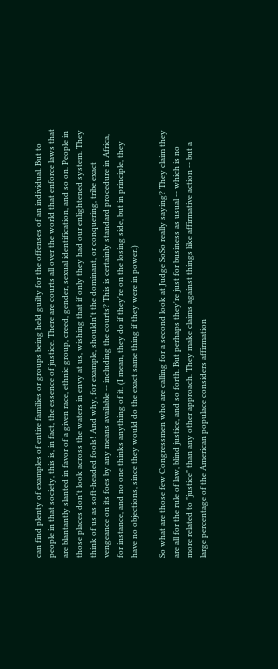can find plenty of examples of entire families or groups being held guilty for the offenses of an individual. But to people in that society, this is, in fact, the essence of justice. There are courts all over the world that enforce laws that are blantantly slanted in favor of a given race, ethnic group, creed, gender, sexual identification, and so on. People in those places don't look across the waters in envy at us, wishing that if only they had our enlightened system. They think of us as soft-headed fools! And why, for example, shouldn't the dominant, or conquering, tribe exact vengeance on its foes by any means available -- including the courts? This is certainly standard procedure in Africa, for instance, and no one thinks anything of it. (I mean, they do if they're on the losing side, but in principle, they have no objections, since they would do the exact same thing if they were in power.)

So what are those few Congressmen who are calling for a second look at Judge SoSo really saying? They claim they are all for the rule of law, blind justice, and so forth. But perhaps they're just for business as usual -- which is no more related to "justice" than any other approach. They make claims against things like affirmative action -- but a large percentage of the American populace considers affirmation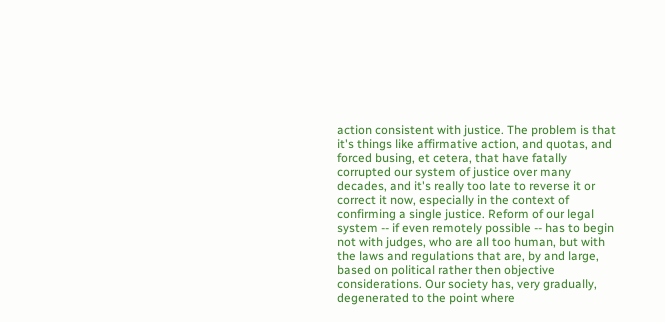action consistent with justice. The problem is that it's things like affirmative action, and quotas, and forced busing, et cetera, that have fatally corrupted our system of justice over many decades, and it's really too late to reverse it or correct it now, especially in the context of confirming a single justice. Reform of our legal system -- if even remotely possible -- has to begin not with judges, who are all too human, but with the laws and regulations that are, by and large, based on political rather then objective considerations. Our society has, very gradually, degenerated to the point where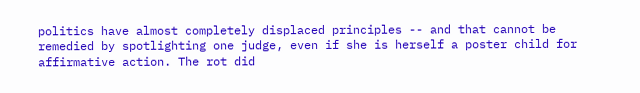politics have almost completely displaced principles -- and that cannot be remedied by spotlighting one judge, even if she is herself a poster child for affirmative action. The rot did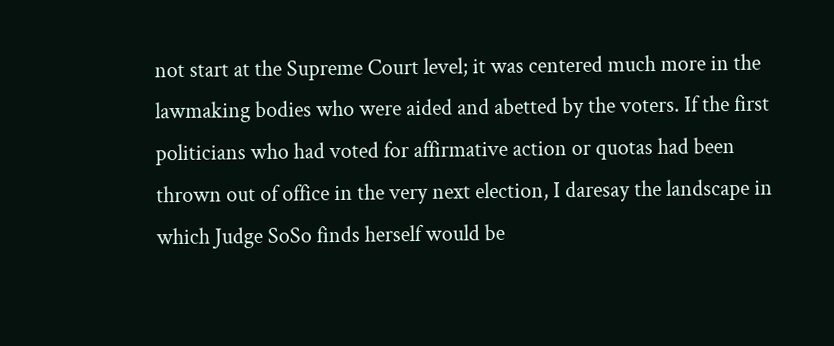not start at the Supreme Court level; it was centered much more in the lawmaking bodies who were aided and abetted by the voters. If the first politicians who had voted for affirmative action or quotas had been thrown out of office in the very next election, I daresay the landscape in which Judge SoSo finds herself would be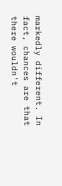markedly different. In fact, chances are that there wouldn't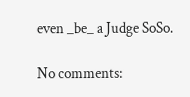even _be_ a Judge SoSo.

No comments: